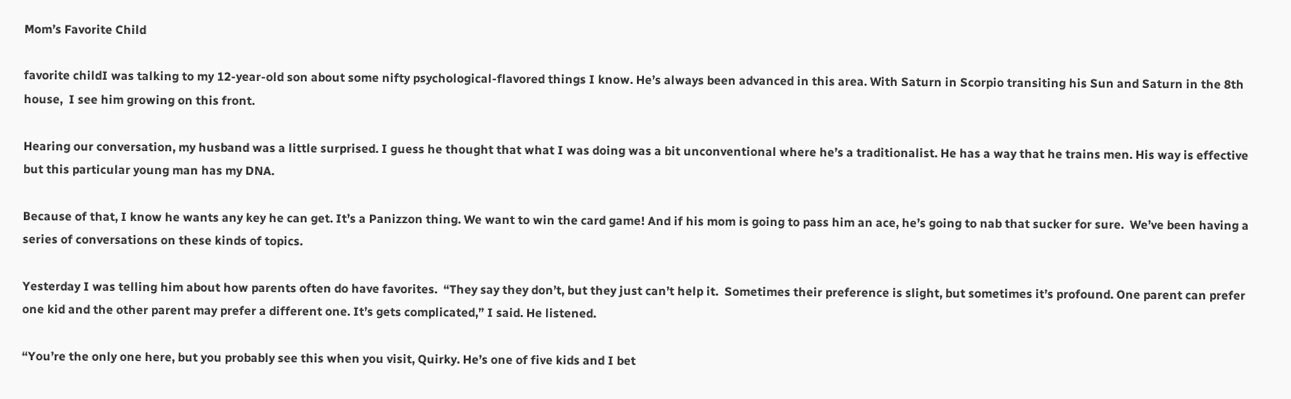Mom’s Favorite Child

favorite childI was talking to my 12-year-old son about some nifty psychological-flavored things I know. He’s always been advanced in this area. With Saturn in Scorpio transiting his Sun and Saturn in the 8th house,  I see him growing on this front.

Hearing our conversation, my husband was a little surprised. I guess he thought that what I was doing was a bit unconventional where he’s a traditionalist. He has a way that he trains men. His way is effective but this particular young man has my DNA.

Because of that, I know he wants any key he can get. It’s a Panizzon thing. We want to win the card game! And if his mom is going to pass him an ace, he’s going to nab that sucker for sure.  We’ve been having a series of conversations on these kinds of topics.

Yesterday I was telling him about how parents often do have favorites.  “They say they don’t, but they just can’t help it.  Sometimes their preference is slight, but sometimes it’s profound. One parent can prefer one kid and the other parent may prefer a different one. It’s gets complicated,” I said. He listened.

“You’re the only one here, but you probably see this when you visit, Quirky. He’s one of five kids and I bet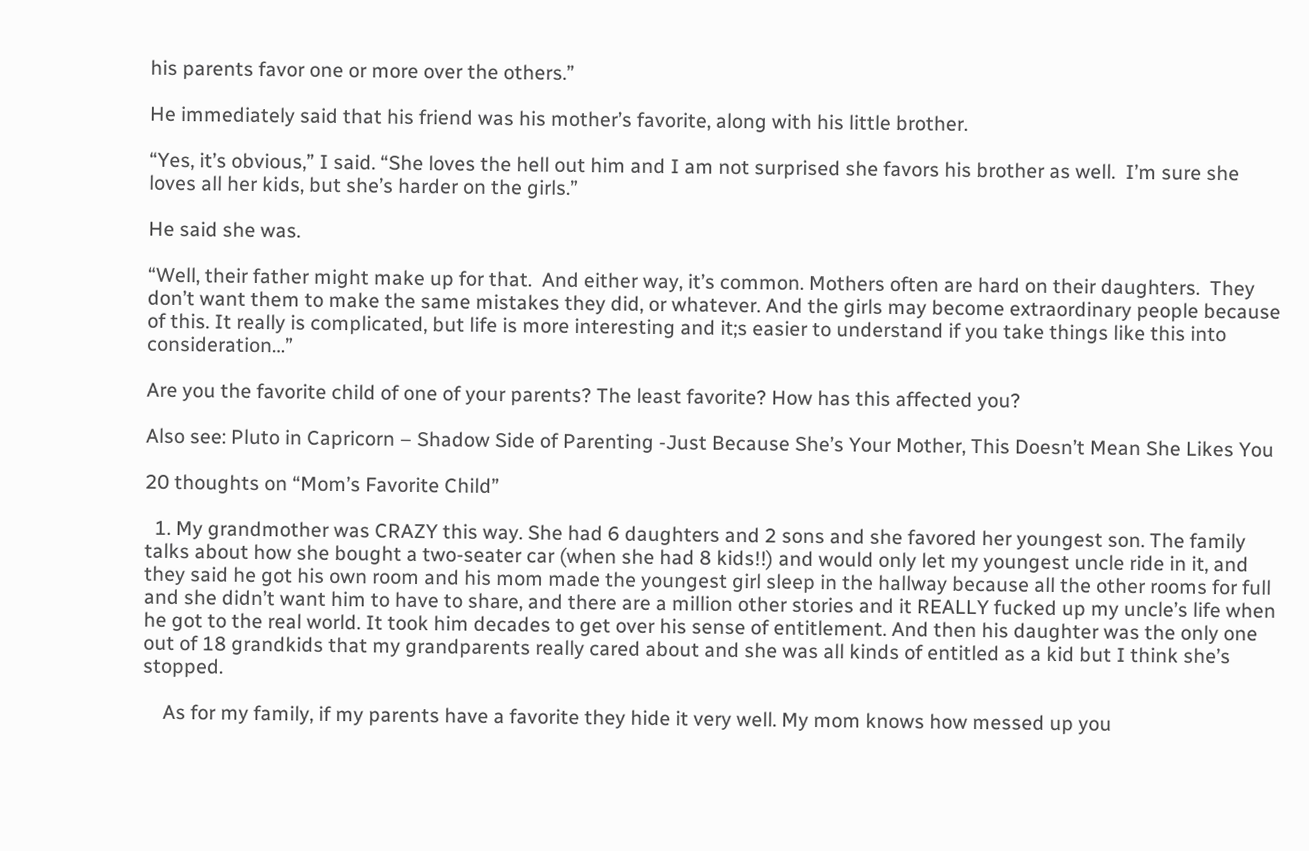his parents favor one or more over the others.”

He immediately said that his friend was his mother’s favorite, along with his little brother.

“Yes, it’s obvious,” I said. “She loves the hell out him and I am not surprised she favors his brother as well.  I’m sure she loves all her kids, but she’s harder on the girls.”

He said she was.

“Well, their father might make up for that.  And either way, it’s common. Mothers often are hard on their daughters.  They don’t want them to make the same mistakes they did, or whatever. And the girls may become extraordinary people because of this. It really is complicated, but life is more interesting and it;s easier to understand if you take things like this into consideration…”

Are you the favorite child of one of your parents? The least favorite? How has this affected you?

Also see: Pluto in Capricorn – Shadow Side of Parenting -Just Because She’s Your Mother, This Doesn’t Mean She Likes You

20 thoughts on “Mom’s Favorite Child”

  1. My grandmother was CRAZY this way. She had 6 daughters and 2 sons and she favored her youngest son. The family talks about how she bought a two-seater car (when she had 8 kids!!) and would only let my youngest uncle ride in it, and they said he got his own room and his mom made the youngest girl sleep in the hallway because all the other rooms for full and she didn’t want him to have to share, and there are a million other stories and it REALLY fucked up my uncle’s life when he got to the real world. It took him decades to get over his sense of entitlement. And then his daughter was the only one out of 18 grandkids that my grandparents really cared about and she was all kinds of entitled as a kid but I think she’s stopped.

    As for my family, if my parents have a favorite they hide it very well. My mom knows how messed up you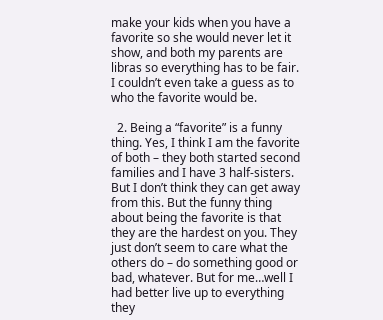make your kids when you have a favorite so she would never let it show, and both my parents are libras so everything has to be fair. I couldn’t even take a guess as to who the favorite would be.

  2. Being a “favorite” is a funny thing. Yes, I think I am the favorite of both – they both started second families and I have 3 half-sisters. But I don’t think they can get away from this. But the funny thing about being the favorite is that they are the hardest on you. They just don’t seem to care what the others do – do something good or bad, whatever. But for me…well I had better live up to everything they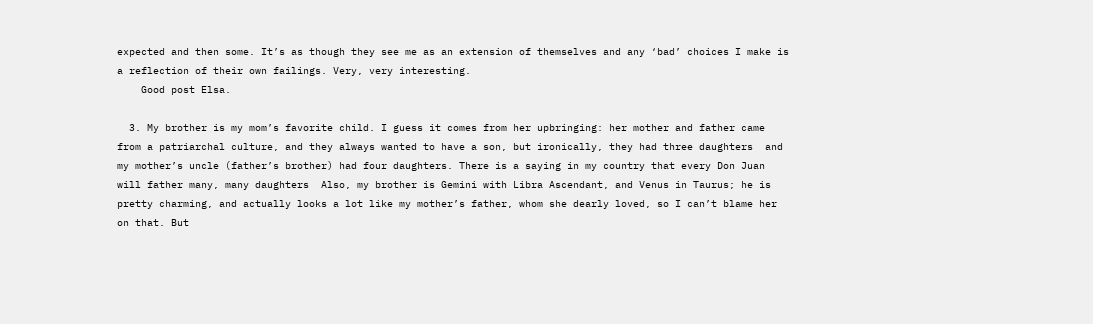expected and then some. It’s as though they see me as an extension of themselves and any ‘bad’ choices I make is a reflection of their own failings. Very, very interesting.
    Good post Elsa.

  3. My brother is my mom’s favorite child. I guess it comes from her upbringing: her mother and father came from a patriarchal culture, and they always wanted to have a son, but ironically, they had three daughters  and my mother’s uncle (father’s brother) had four daughters. There is a saying in my country that every Don Juan will father many, many daughters  Also, my brother is Gemini with Libra Ascendant, and Venus in Taurus; he is pretty charming, and actually looks a lot like my mother’s father, whom she dearly loved, so I can’t blame her on that. But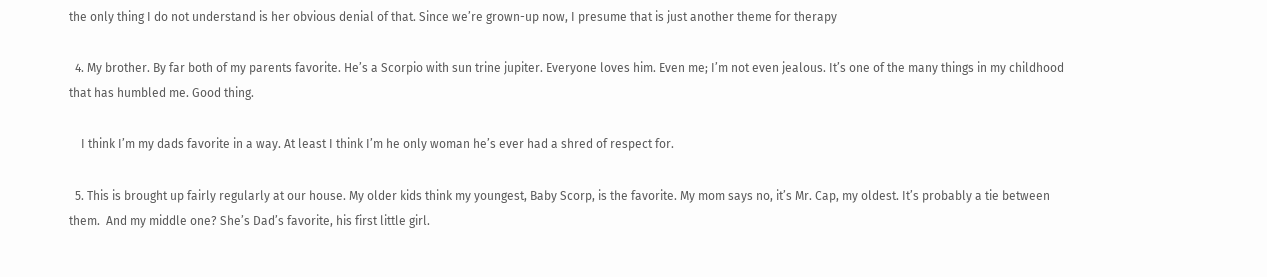the only thing I do not understand is her obvious denial of that. Since we’re grown-up now, I presume that is just another theme for therapy

  4. My brother. By far both of my parents favorite. He’s a Scorpio with sun trine jupiter. Everyone loves him. Even me; I’m not even jealous. It’s one of the many things in my childhood that has humbled me. Good thing.

    I think I’m my dads favorite in a way. At least I think I’m he only woman he’s ever had a shred of respect for.

  5. This is brought up fairly regularly at our house. My older kids think my youngest, Baby Scorp, is the favorite. My mom says no, it’s Mr. Cap, my oldest. It’s probably a tie between them.  And my middle one? She’s Dad’s favorite, his first little girl.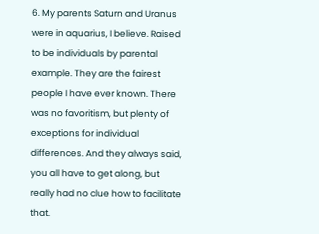6. My parents Saturn and Uranus were in aquarius, I believe. Raised to be individuals by parental example. They are the fairest people I have ever known. There was no favoritism, but plenty of exceptions for individual differences. And they always said, you all have to get along, but really had no clue how to facilitate that.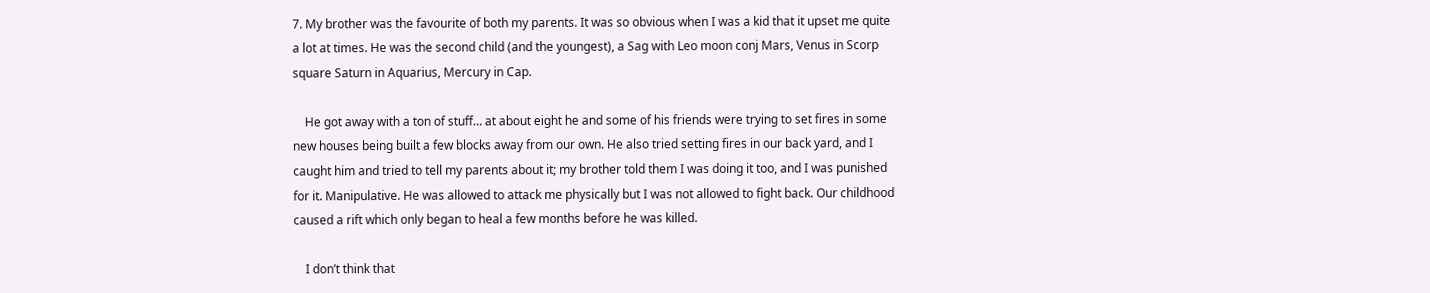7. My brother was the favourite of both my parents. It was so obvious when I was a kid that it upset me quite a lot at times. He was the second child (and the youngest), a Sag with Leo moon conj Mars, Venus in Scorp square Saturn in Aquarius, Mercury in Cap.

    He got away with a ton of stuff… at about eight he and some of his friends were trying to set fires in some new houses being built a few blocks away from our own. He also tried setting fires in our back yard, and I caught him and tried to tell my parents about it; my brother told them I was doing it too, and I was punished for it. Manipulative. He was allowed to attack me physically but I was not allowed to fight back. Our childhood caused a rift which only began to heal a few months before he was killed.

    I don’t think that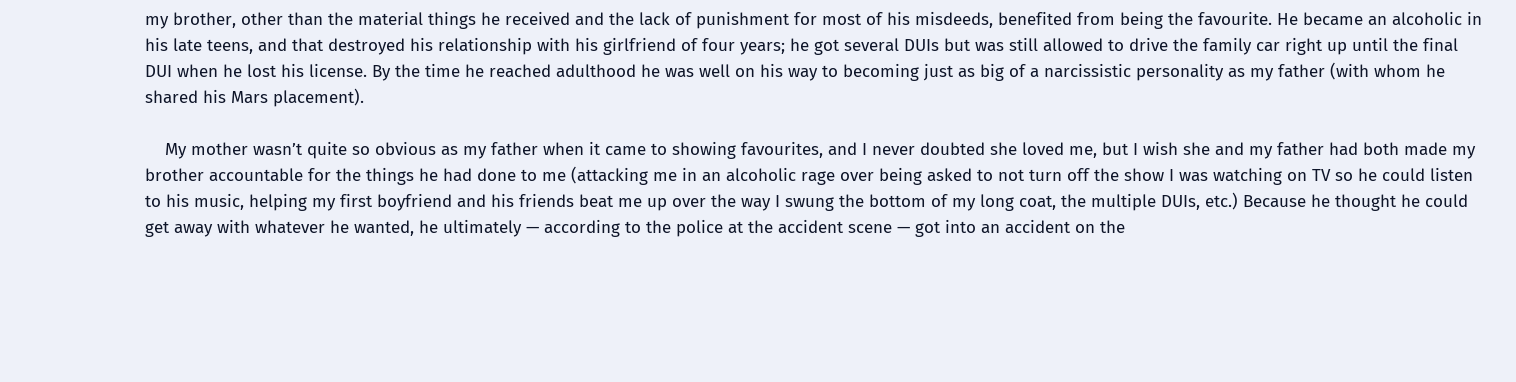my brother, other than the material things he received and the lack of punishment for most of his misdeeds, benefited from being the favourite. He became an alcoholic in his late teens, and that destroyed his relationship with his girlfriend of four years; he got several DUIs but was still allowed to drive the family car right up until the final DUI when he lost his license. By the time he reached adulthood he was well on his way to becoming just as big of a narcissistic personality as my father (with whom he shared his Mars placement).

    My mother wasn’t quite so obvious as my father when it came to showing favourites, and I never doubted she loved me, but I wish she and my father had both made my brother accountable for the things he had done to me (attacking me in an alcoholic rage over being asked to not turn off the show I was watching on TV so he could listen to his music, helping my first boyfriend and his friends beat me up over the way I swung the bottom of my long coat, the multiple DUIs, etc.) Because he thought he could get away with whatever he wanted, he ultimately — according to the police at the accident scene — got into an accident on the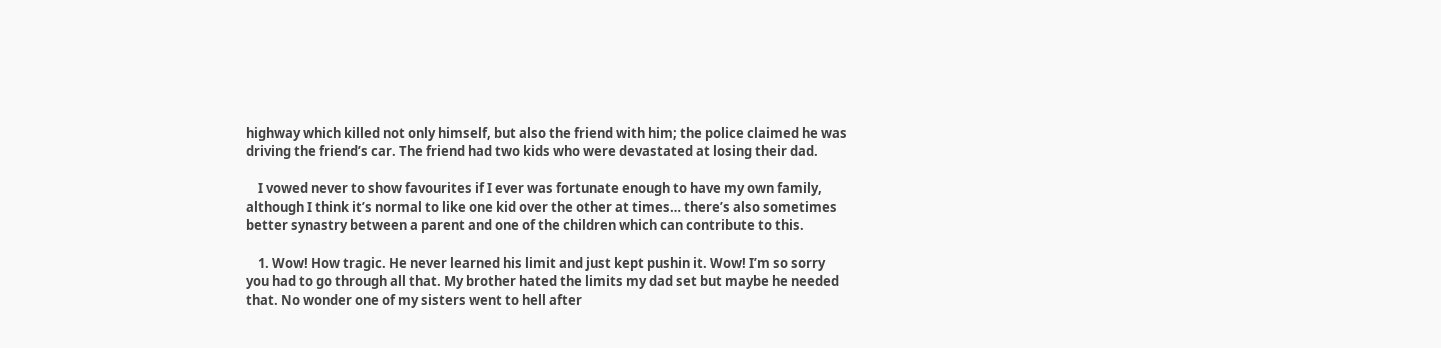highway which killed not only himself, but also the friend with him; the police claimed he was driving the friend’s car. The friend had two kids who were devastated at losing their dad.

    I vowed never to show favourites if I ever was fortunate enough to have my own family, although I think it’s normal to like one kid over the other at times… there’s also sometimes better synastry between a parent and one of the children which can contribute to this.

    1. Wow! How tragic. He never learned his limit and just kept pushin it. Wow! I’m so sorry you had to go through all that. My brother hated the limits my dad set but maybe he needed that. No wonder one of my sisters went to hell after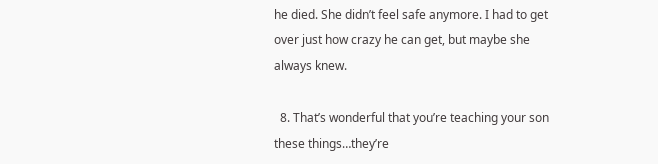he died. She didn’t feel safe anymore. I had to get over just how crazy he can get, but maybe she always knew.

  8. That’s wonderful that you’re teaching your son these things…they’re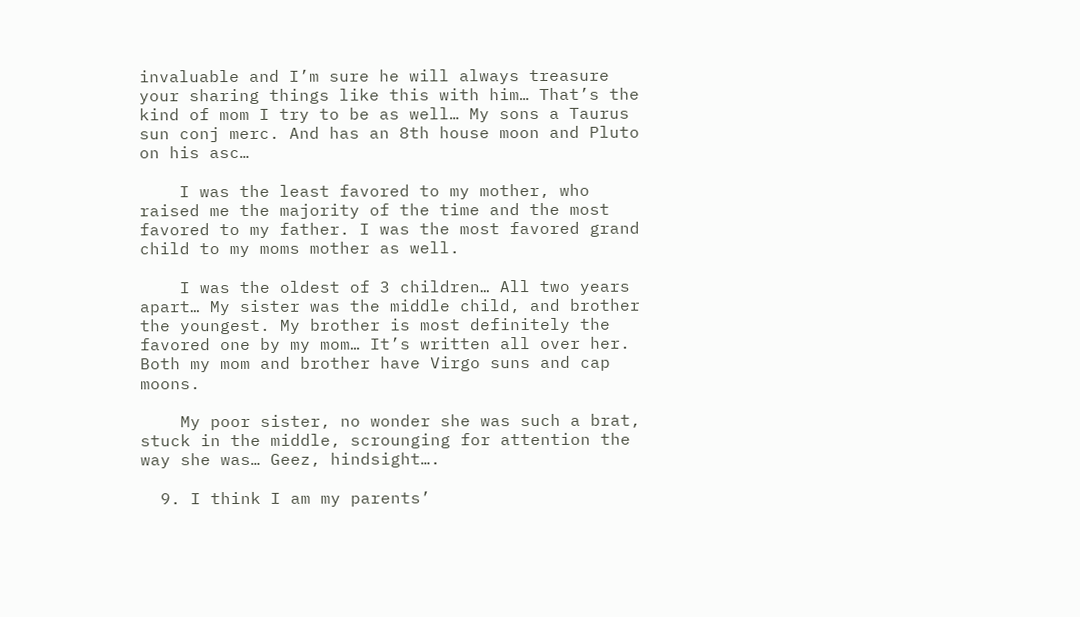invaluable and I’m sure he will always treasure your sharing things like this with him… That’s the kind of mom I try to be as well… My sons a Taurus sun conj merc. And has an 8th house moon and Pluto on his asc…

    I was the least favored to my mother, who raised me the majority of the time and the most favored to my father. I was the most favored grand child to my moms mother as well.

    I was the oldest of 3 children… All two years apart… My sister was the middle child, and brother the youngest. My brother is most definitely the favored one by my mom… It’s written all over her. Both my mom and brother have Virgo suns and cap moons.

    My poor sister, no wonder she was such a brat, stuck in the middle, scrounging for attention the way she was… Geez, hindsight….

  9. I think I am my parents’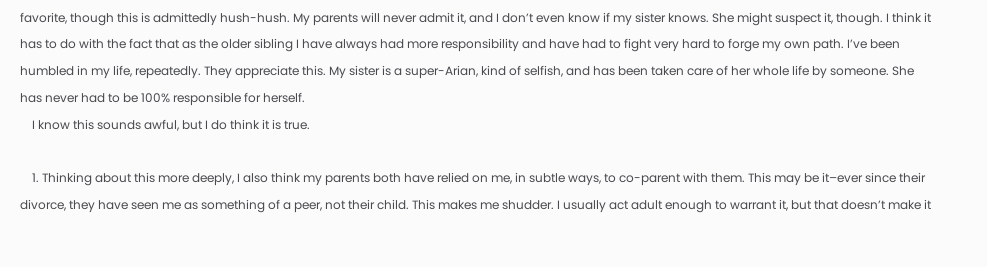favorite, though this is admittedly hush-hush. My parents will never admit it, and I don’t even know if my sister knows. She might suspect it, though. I think it has to do with the fact that as the older sibling I have always had more responsibility and have had to fight very hard to forge my own path. I’ve been humbled in my life, repeatedly. They appreciate this. My sister is a super-Arian, kind of selfish, and has been taken care of her whole life by someone. She has never had to be 100% responsible for herself.
    I know this sounds awful, but I do think it is true.

    1. Thinking about this more deeply, I also think my parents both have relied on me, in subtle ways, to co-parent with them. This may be it–ever since their divorce, they have seen me as something of a peer, not their child. This makes me shudder. I usually act adult enough to warrant it, but that doesn’t make it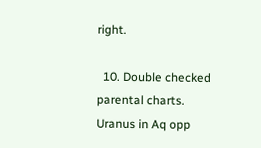right.

  10. Double checked parental charts. Uranus in Aq opp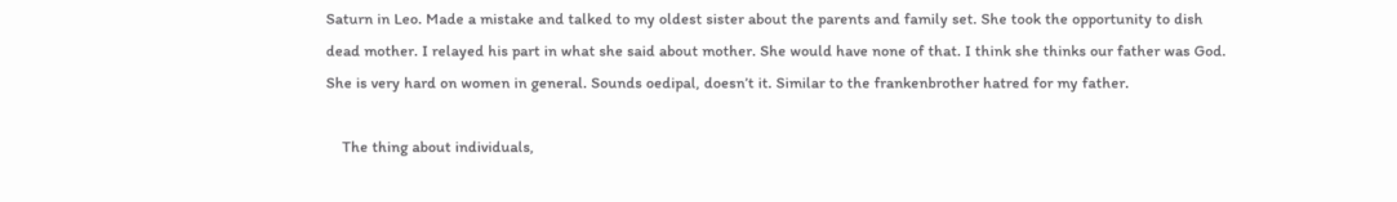Saturn in Leo. Made a mistake and talked to my oldest sister about the parents and family set. She took the opportunity to dish dead mother. I relayed his part in what she said about mother. She would have none of that. I think she thinks our father was God. She is very hard on women in general. Sounds oedipal, doesn’t it. Similar to the frankenbrother hatred for my father.

    The thing about individuals,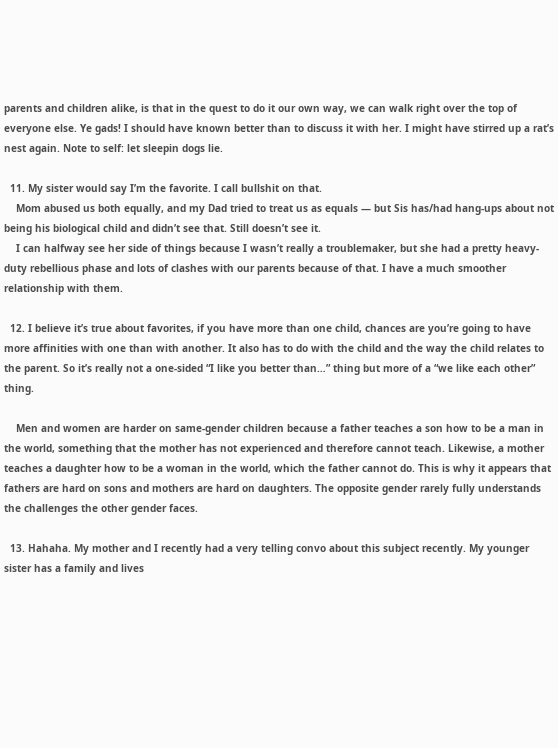parents and children alike, is that in the quest to do it our own way, we can walk right over the top of everyone else. Ye gads! I should have known better than to discuss it with her. I might have stirred up a rat’s nest again. Note to self: let sleepin dogs lie.

  11. My sister would say I’m the favorite. I call bullshit on that.
    Mom abused us both equally, and my Dad tried to treat us as equals — but Sis has/had hang-ups about not being his biological child and didn’t see that. Still doesn’t see it.
    I can halfway see her side of things because I wasn’t really a troublemaker, but she had a pretty heavy-duty rebellious phase and lots of clashes with our parents because of that. I have a much smoother relationship with them.

  12. I believe it’s true about favorites, if you have more than one child, chances are you’re going to have more affinities with one than with another. It also has to do with the child and the way the child relates to the parent. So it’s really not a one-sided “I like you better than…” thing but more of a “we like each other” thing.

    Men and women are harder on same-gender children because a father teaches a son how to be a man in the world, something that the mother has not experienced and therefore cannot teach. Likewise, a mother teaches a daughter how to be a woman in the world, which the father cannot do. This is why it appears that fathers are hard on sons and mothers are hard on daughters. The opposite gender rarely fully understands the challenges the other gender faces.

  13. Hahaha. My mother and I recently had a very telling convo about this subject recently. My younger sister has a family and lives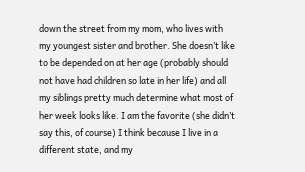down the street from my mom, who lives with my youngest sister and brother. She doesn’t like to be depended on at her age (probably should not have had children so late in her life) and all my siblings pretty much determine what most of her week looks like. I am the favorite (she didn’t say this, of course) I think because I live in a different state, and my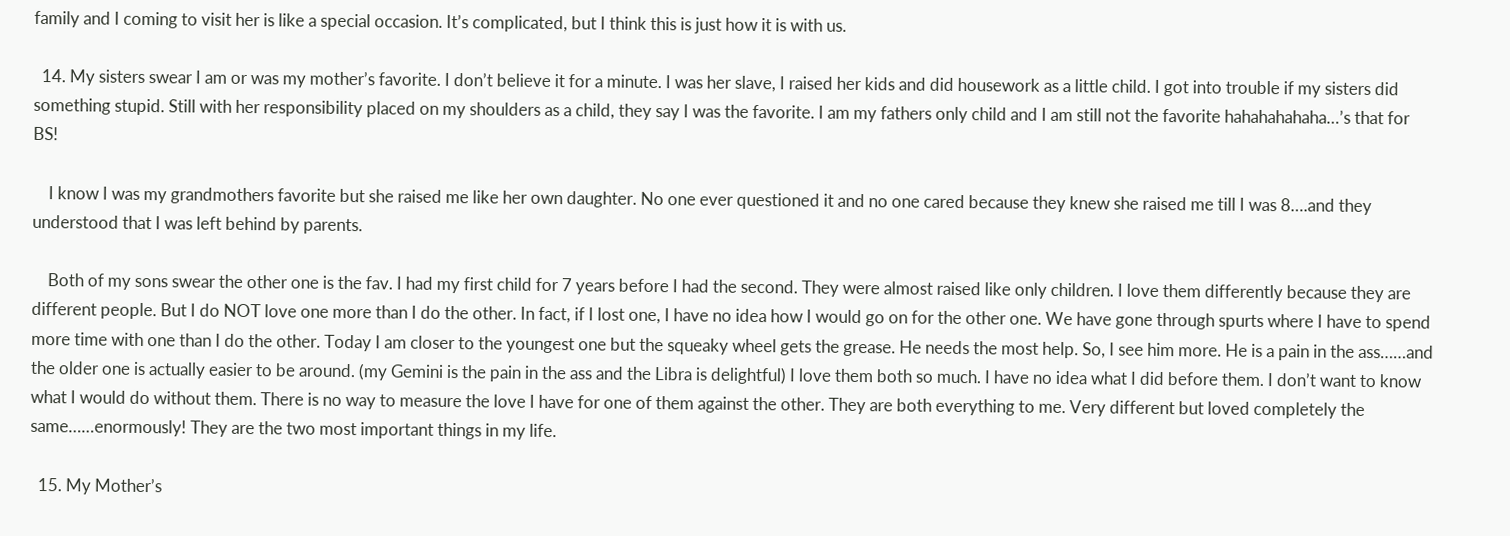family and I coming to visit her is like a special occasion. It’s complicated, but I think this is just how it is with us.

  14. My sisters swear I am or was my mother’s favorite. I don’t believe it for a minute. I was her slave, I raised her kids and did housework as a little child. I got into trouble if my sisters did something stupid. Still with her responsibility placed on my shoulders as a child, they say I was the favorite. I am my fathers only child and I am still not the favorite hahahahahaha…’s that for BS!

    I know I was my grandmothers favorite but she raised me like her own daughter. No one ever questioned it and no one cared because they knew she raised me till I was 8….and they understood that I was left behind by parents.

    Both of my sons swear the other one is the fav. I had my first child for 7 years before I had the second. They were almost raised like only children. I love them differently because they are different people. But I do NOT love one more than I do the other. In fact, if I lost one, I have no idea how I would go on for the other one. We have gone through spurts where I have to spend more time with one than I do the other. Today I am closer to the youngest one but the squeaky wheel gets the grease. He needs the most help. So, I see him more. He is a pain in the ass……and the older one is actually easier to be around. (my Gemini is the pain in the ass and the Libra is delightful) I love them both so much. I have no idea what I did before them. I don’t want to know what I would do without them. There is no way to measure the love I have for one of them against the other. They are both everything to me. Very different but loved completely the same……enormously! They are the two most important things in my life.

  15. My Mother’s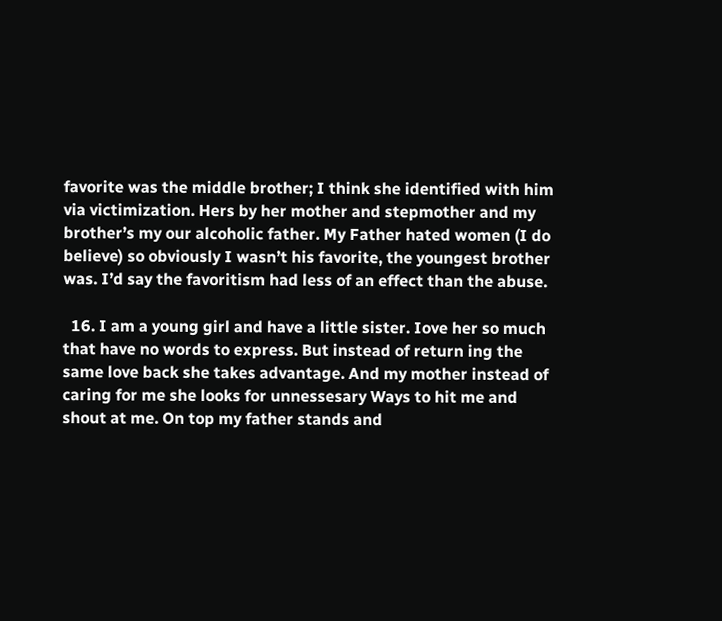favorite was the middle brother; I think she identified with him via victimization. Hers by her mother and stepmother and my brother’s my our alcoholic father. My Father hated women (I do believe) so obviously I wasn’t his favorite, the youngest brother was. I’d say the favoritism had less of an effect than the abuse.

  16. I am a young girl and have a little sister. Iove her so much that have no words to express. But instead of return ing the same love back she takes advantage. And my mother instead of caring for me she looks for unnessesary Ways to hit me and shout at me. On top my father stands and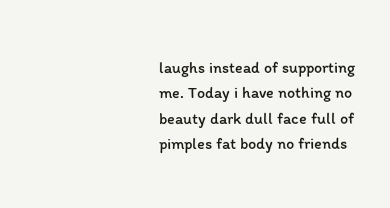laughs instead of supporting me. Today i have nothing no beauty dark dull face full of pimples fat body no friends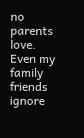no parents love. Even my family friends ignore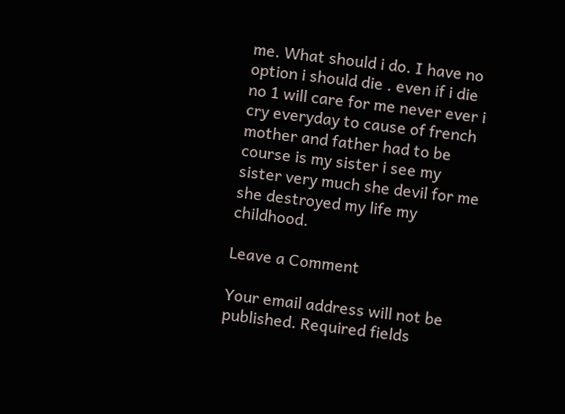me. What should i do. I have no option i should die . even if i die no 1 will care for me never ever i cry everyday to cause of french mother and father had to be course is my sister i see my sister very much she devil for me she destroyed my life my childhood.

Leave a Comment

Your email address will not be published. Required fields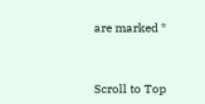are marked *


Scroll to Top